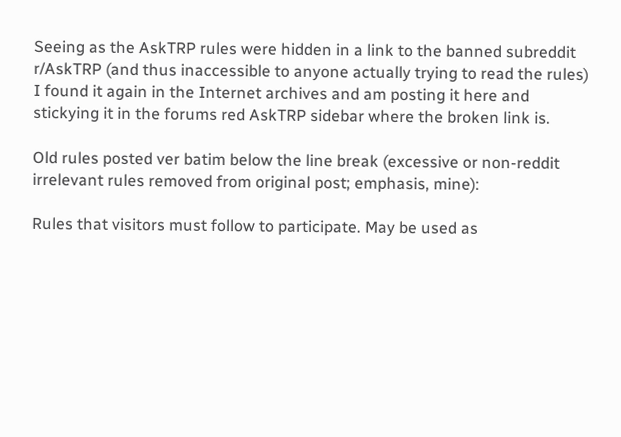Seeing as the AskTRP rules were hidden in a link to the banned subreddit r/AskTRP (and thus inaccessible to anyone actually trying to read the rules) I found it again in the Internet archives and am posting it here and stickying it in the forums red AskTRP sidebar where the broken link is.

Old rules posted ver batim below the line break (excessive or non-reddit irrelevant rules removed from original post; emphasis, mine):

Rules that visitors must follow to participate. May be used as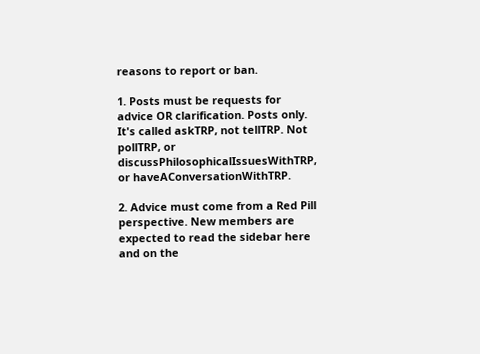reasons to report or ban.

1. Posts must be requests for advice OR clarification. Posts only. It's called askTRP, not tellTRP. Not pollTRP, or discussPhilosophicalIssuesWithTRP, or haveAConversationWithTRP.

2. Advice must come from a Red Pill perspective. New members are expected to read the sidebar here and on the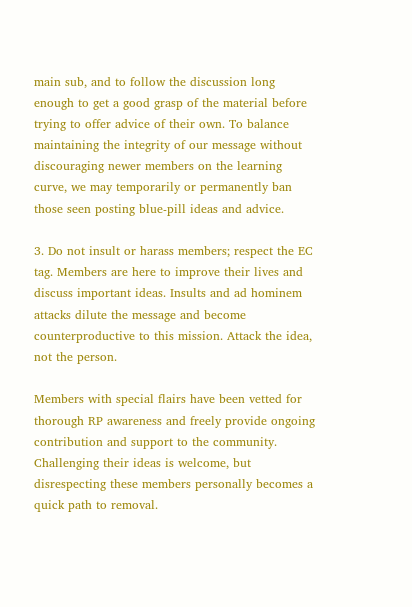main sub, and to follow the discussion long enough to get a good grasp of the material before trying to offer advice of their own. To balance maintaining the integrity of our message without discouraging newer members on the learning curve, we may temporarily or permanently ban those seen posting blue-pill ideas and advice.

3. Do not insult or harass members; respect the EC tag. Members are here to improve their lives and discuss important ideas. Insults and ad hominem attacks dilute the message and become counterproductive to this mission. Attack the idea, not the person.

Members with special flairs have been vetted for thorough RP awareness and freely provide ongoing contribution and support to the community. Challenging their ideas is welcome, but disrespecting these members personally becomes a quick path to removal.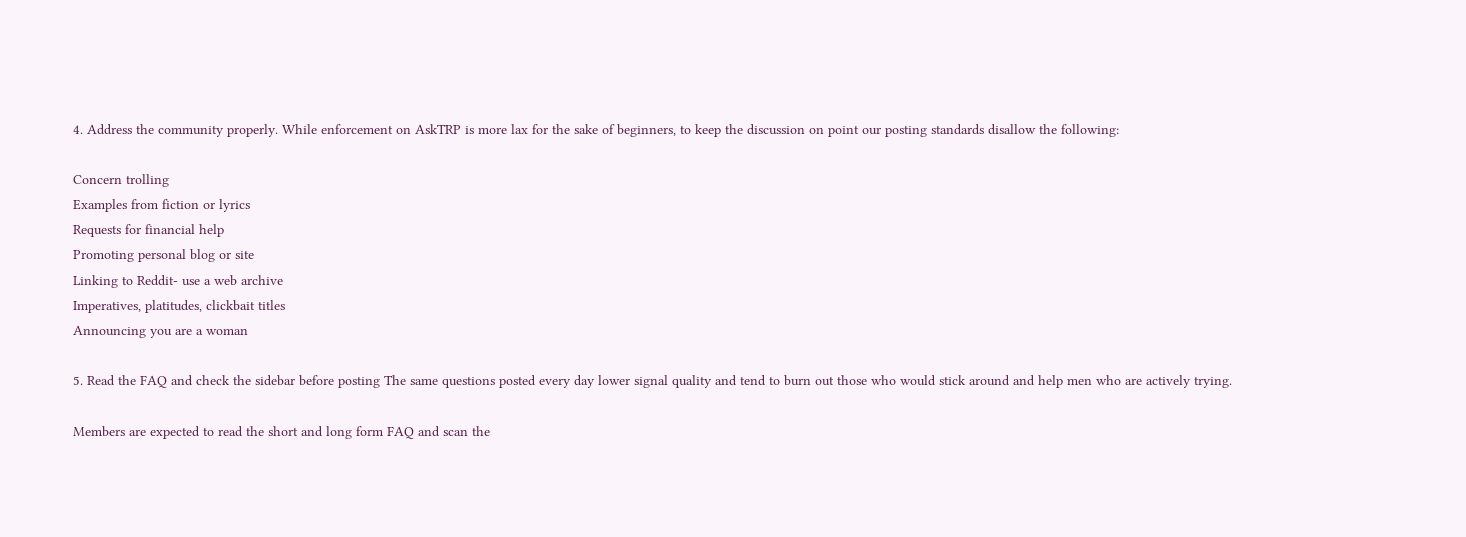4. Address the community properly. While enforcement on AskTRP is more lax for the sake of beginners, to keep the discussion on point our posting standards disallow the following:

Concern trolling
Examples from fiction or lyrics
Requests for financial help
Promoting personal blog or site
Linking to Reddit- use a web archive
Imperatives, platitudes, clickbait titles
Announcing you are a woman

5. Read the FAQ and check the sidebar before posting The same questions posted every day lower signal quality and tend to burn out those who would stick around and help men who are actively trying.

Members are expected to read the short and long form FAQ and scan the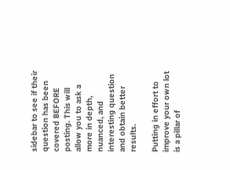sidebar to see if their question has been covered BEFORE posting. This will allow you to ask a more in depth, nuanced, and interesting question and obtain better results.

Putting in effort to improve your own lot is a pillar of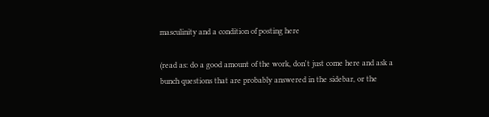masculinity and a condition of posting here

(read as: do a good amount of the work, don't just come here and ask a bunch questions that are probably answered in the sidebar, or the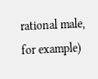rational male, for example)